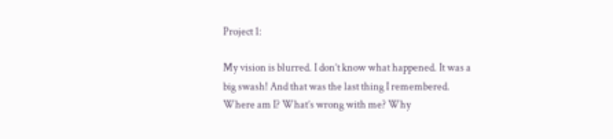Project 1:

My vision is blurred. I don’t know what happened. It was a big swash! And that was the last thing I remembered. Where am I? What’s wrong with me? Why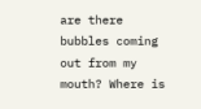are there bubbles coming out from my mouth? Where is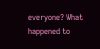everyone? What happened to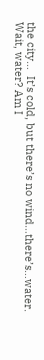the city…  It’s cold, but there’s no wind…there’s…water. Wait, water? Am I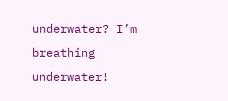underwater? I’m breathing underwater!